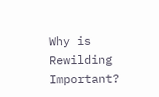Why is Rewilding Important?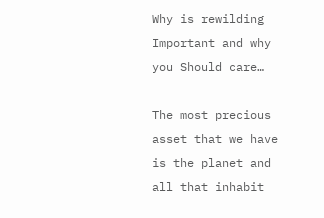Why is rewilding Important and why you Should care…

The most precious asset that we have is the planet and all that inhabit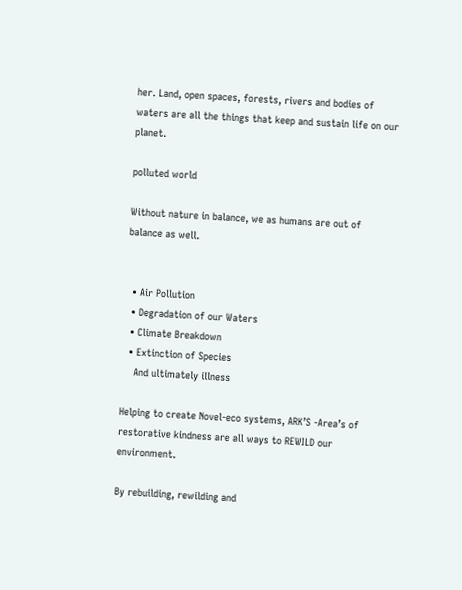her. Land, open spaces, forests, rivers and bodies of waters are all the things that keep and sustain life on our planet.

polluted world

Without nature in balance, we as humans are out of balance as well.


  • Air Pollution
  • Degradation of our Waters
  • Climate Breakdown
  • Extinction of Species
    And ultimately illness

Helping to create Novel-eco systems, ARK’S -Area’s of restorative kindness are all ways to REWILD our environment.

By rebuilding, rewilding and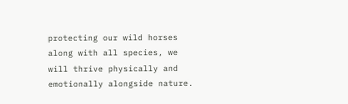protecting our wild horses along with all species, we will thrive physically and emotionally alongside nature.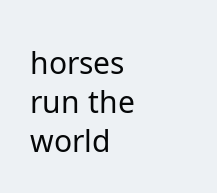horses run the world